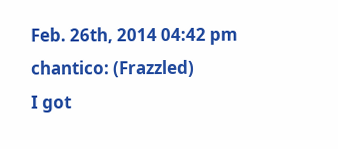Feb. 26th, 2014 04:42 pm
chantico: (Frazzled)
I got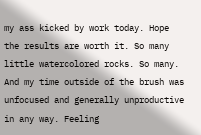my ass kicked by work today. Hope the results are worth it. So many little watercolored rocks. So many. And my time outside of the brush was unfocused and generally unproductive in any way. Feeling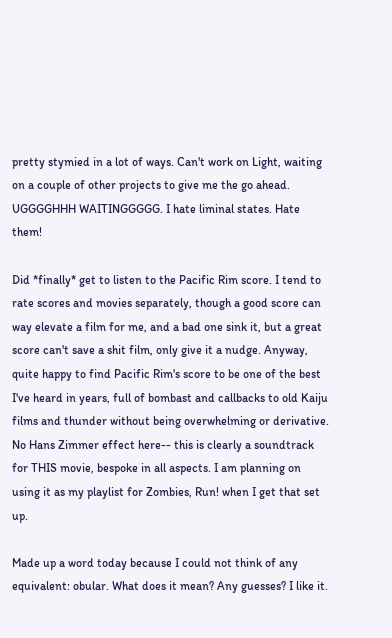pretty stymied in a lot of ways. Can't work on Light, waiting on a couple of other projects to give me the go ahead. UGGGGHHH WAITINGGGGG. I hate liminal states. Hate them!

Did *finally* get to listen to the Pacific Rim score. I tend to rate scores and movies separately, though a good score can way elevate a film for me, and a bad one sink it, but a great score can't save a shit film, only give it a nudge. Anyway, quite happy to find Pacific Rim's score to be one of the best I've heard in years, full of bombast and callbacks to old Kaiju films and thunder without being overwhelming or derivative. No Hans Zimmer effect here-- this is clearly a soundtrack for THIS movie, bespoke in all aspects. I am planning on using it as my playlist for Zombies, Run! when I get that set up.

Made up a word today because I could not think of any equivalent: obular. What does it mean? Any guesses? I like it.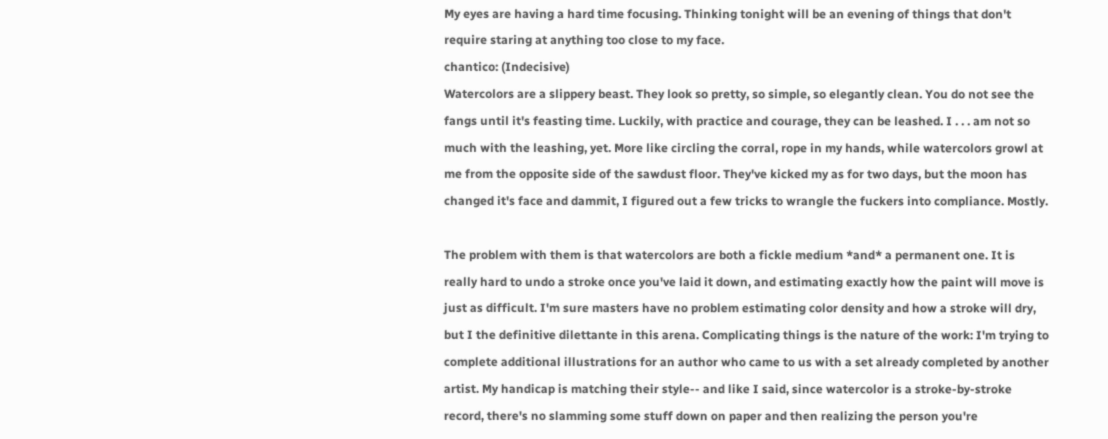My eyes are having a hard time focusing. Thinking tonight will be an evening of things that don't require staring at anything too close to my face.
chantico: (Indecisive)
Watercolors are a slippery beast. They look so pretty, so simple, so elegantly clean. You do not see the fangs until it's feasting time. Luckily, with practice and courage, they can be leashed. I . . . am not so much with the leashing, yet. More like circling the corral, rope in my hands, while watercolors growl at me from the opposite side of the sawdust floor. They've kicked my as for two days, but the moon has changed it's face and dammit, I figured out a few tricks to wrangle the fuckers into compliance. Mostly.

The problem with them is that watercolors are both a fickle medium *and* a permanent one. It is really hard to undo a stroke once you've laid it down, and estimating exactly how the paint will move is just as difficult. I'm sure masters have no problem estimating color density and how a stroke will dry, but I the definitive dilettante in this arena. Complicating things is the nature of the work: I'm trying to complete additional illustrations for an author who came to us with a set already completed by another artist. My handicap is matching their style-- and like I said, since watercolor is a stroke-by-stroke record, there's no slamming some stuff down on paper and then realizing the person you're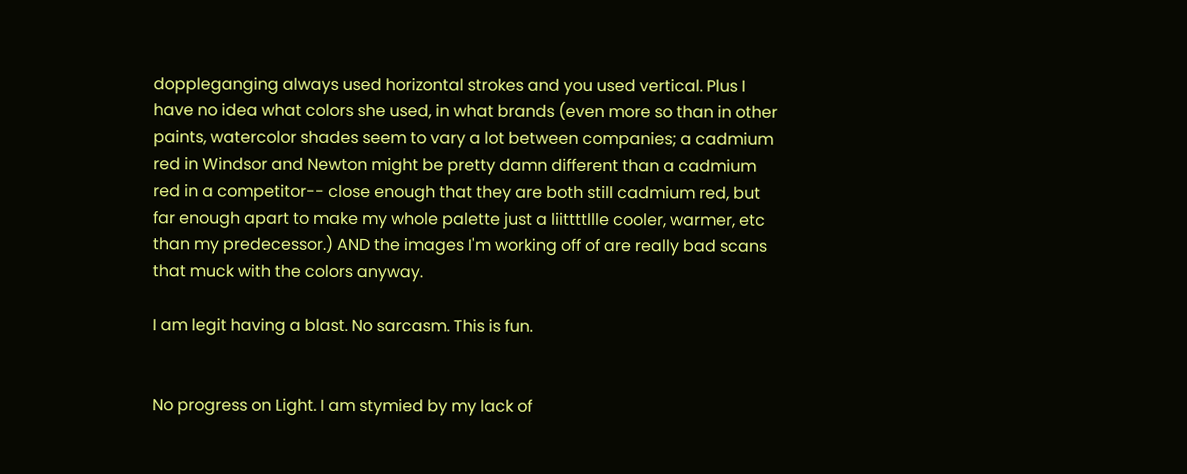doppleganging always used horizontal strokes and you used vertical. Plus I have no idea what colors she used, in what brands (even more so than in other paints, watercolor shades seem to vary a lot between companies; a cadmium red in Windsor and Newton might be pretty damn different than a cadmium red in a competitor-- close enough that they are both still cadmium red, but far enough apart to make my whole palette just a liittttllle cooler, warmer, etc than my predecessor.) AND the images I'm working off of are really bad scans that muck with the colors anyway.

I am legit having a blast. No sarcasm. This is fun.


No progress on Light. I am stymied by my lack of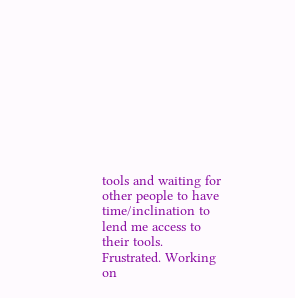tools and waiting for other people to have time/inclination to lend me access to their tools. Frustrated. Working on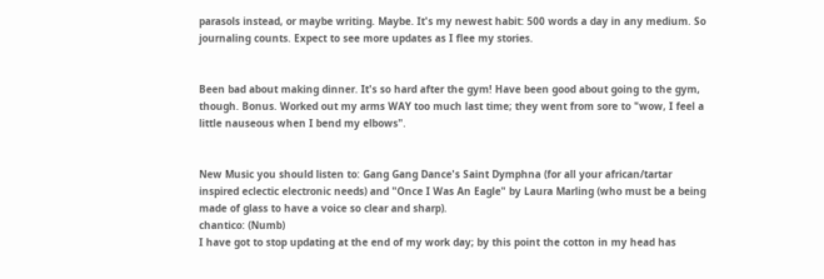parasols instead, or maybe writing. Maybe. It's my newest habit: 500 words a day in any medium. So journaling counts. Expect to see more updates as I flee my stories.


Been bad about making dinner. It's so hard after the gym! Have been good about going to the gym, though. Bonus. Worked out my arms WAY too much last time; they went from sore to "wow, I feel a little nauseous when I bend my elbows".


New Music you should listen to: Gang Gang Dance's Saint Dymphna (for all your african/tartar inspired eclectic electronic needs) and "Once I Was An Eagle" by Laura Marling (who must be a being made of glass to have a voice so clear and sharp).
chantico: (Numb)
I have got to stop updating at the end of my work day; by this point the cotton in my head has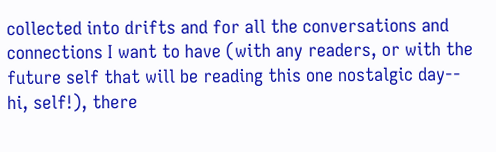collected into drifts and for all the conversations and connections I want to have (with any readers, or with the future self that will be reading this one nostalgic day-- hi, self!), there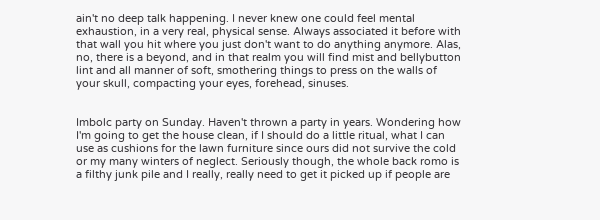ain't no deep talk happening. I never knew one could feel mental exhaustion, in a very real, physical sense. Always associated it before with that wall you hit where you just don't want to do anything anymore. Alas, no, there is a beyond, and in that realm you will find mist and bellybutton lint and all manner of soft, smothering things to press on the walls of your skull, compacting your eyes, forehead, sinuses.


Imbolc party on Sunday. Haven't thrown a party in years. Wondering how I'm going to get the house clean, if I should do a little ritual, what I can use as cushions for the lawn furniture since ours did not survive the cold or my many winters of neglect. Seriously though, the whole back romo is a filthy junk pile and I really, really need to get it picked up if people are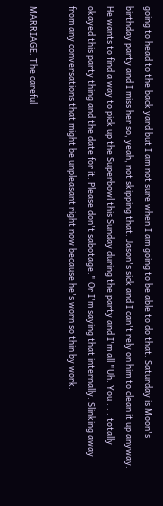going to head to the back yard but I am not sure when I am going to be able to do that. Saturday is Moon's birthday party and I miss her so, yeah, not skipping that. Jason's sick and I can't rely on him to clean it up anyway. He wants to find a way to pick up the Superbowl this Sunday during the party and I'm all "Uh. You . . . totally okayed this party thing and the date for it. Please don't sabotage." Or I'm saying that internally. Slinking away from any conversations that might be unpleasant right now because he's worn so thin by work.

MARRIAGE. The careful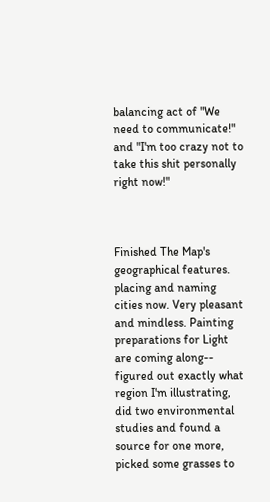balancing act of "We need to communicate!" and "I'm too crazy not to take this shit personally right now!"



Finished The Map's geographical features. placing and naming cities now. Very pleasant and mindless. Painting preparations for Light are coming along-- figured out exactly what region I'm illustrating, did two environmental studies and found a source for one more, picked some grasses to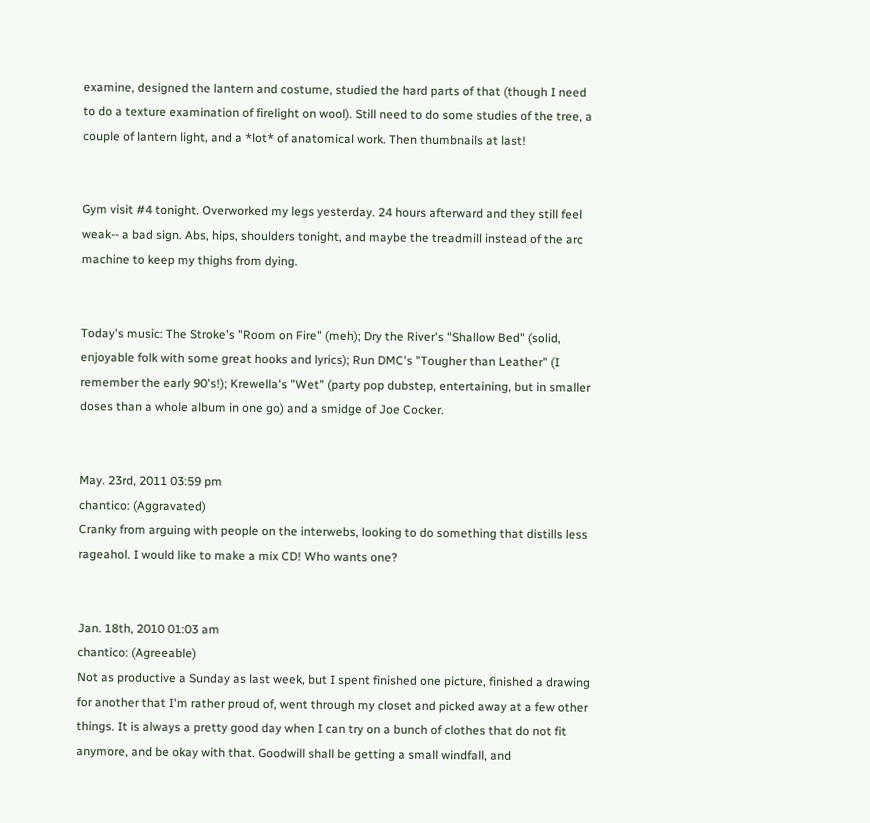examine, designed the lantern and costume, studied the hard parts of that (though I need to do a texture examination of firelight on wool). Still need to do some studies of the tree, a couple of lantern light, and a *lot* of anatomical work. Then thumbnails at last!


Gym visit #4 tonight. Overworked my legs yesterday. 24 hours afterward and they still feel weak-- a bad sign. Abs, hips, shoulders tonight, and maybe the treadmill instead of the arc machine to keep my thighs from dying.


Today's music: The Stroke's "Room on Fire" (meh); Dry the River's "Shallow Bed" (solid, enjoyable folk with some great hooks and lyrics); Run DMC's "Tougher than Leather" (I remember the early 90's!); Krewella's "Wet" (party pop dubstep, entertaining, but in smaller doses than a whole album in one go) and a smidge of Joe Cocker.


May. 23rd, 2011 03:59 pm
chantico: (Aggravated)
Cranky from arguing with people on the interwebs, looking to do something that distills less rageahol. I would like to make a mix CD! Who wants one?


Jan. 18th, 2010 01:03 am
chantico: (Agreeable)
Not as productive a Sunday as last week, but I spent finished one picture, finished a drawing for another that I'm rather proud of, went through my closet and picked away at a few other things. It is always a pretty good day when I can try on a bunch of clothes that do not fit anymore, and be okay with that. Goodwill shall be getting a small windfall, and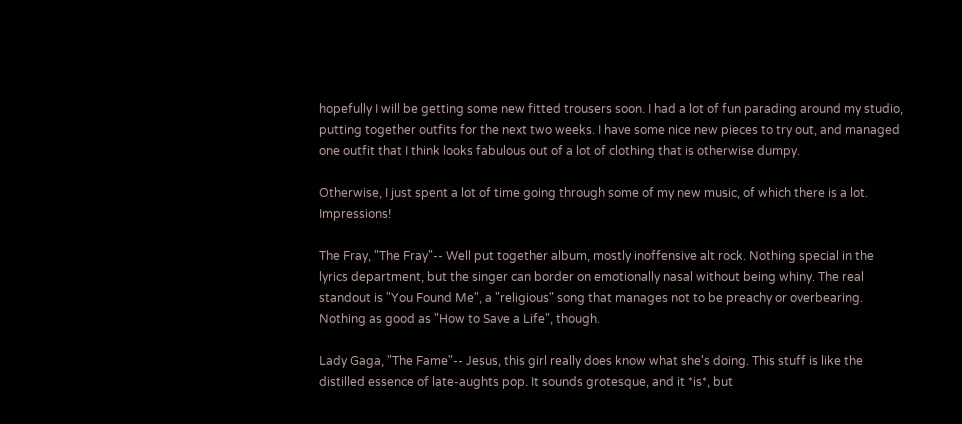hopefully I will be getting some new fitted trousers soon. I had a lot of fun parading around my studio, putting together outfits for the next two weeks. I have some nice new pieces to try out, and managed one outfit that I think looks fabulous out of a lot of clothing that is otherwise dumpy.

Otherwise, I just spent a lot of time going through some of my new music, of which there is a lot. Impressions!

The Fray, "The Fray"-- Well put together album, mostly inoffensive alt rock. Nothing special in the lyrics department, but the singer can border on emotionally nasal without being whiny. The real standout is "You Found Me", a "religious" song that manages not to be preachy or overbearing. Nothing as good as "How to Save a Life", though.

Lady Gaga, "The Fame"-- Jesus, this girl really does know what she's doing. This stuff is like the distilled essence of late-aughts pop. It sounds grotesque, and it *is*, but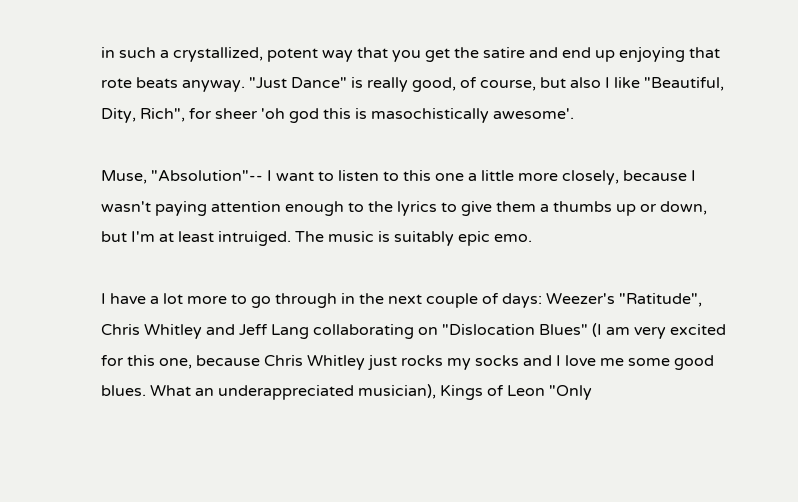in such a crystallized, potent way that you get the satire and end up enjoying that rote beats anyway. "Just Dance" is really good, of course, but also I like "Beautiful, Dity, Rich", for sheer 'oh god this is masochistically awesome'.

Muse, "Absolution"-- I want to listen to this one a little more closely, because I wasn't paying attention enough to the lyrics to give them a thumbs up or down, but I'm at least intruiged. The music is suitably epic emo.

I have a lot more to go through in the next couple of days: Weezer's "Ratitude", Chris Whitley and Jeff Lang collaborating on "Dislocation Blues" (I am very excited for this one, because Chris Whitley just rocks my socks and I love me some good blues. What an underappreciated musician), Kings of Leon "Only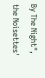By The Night", the Noisettes'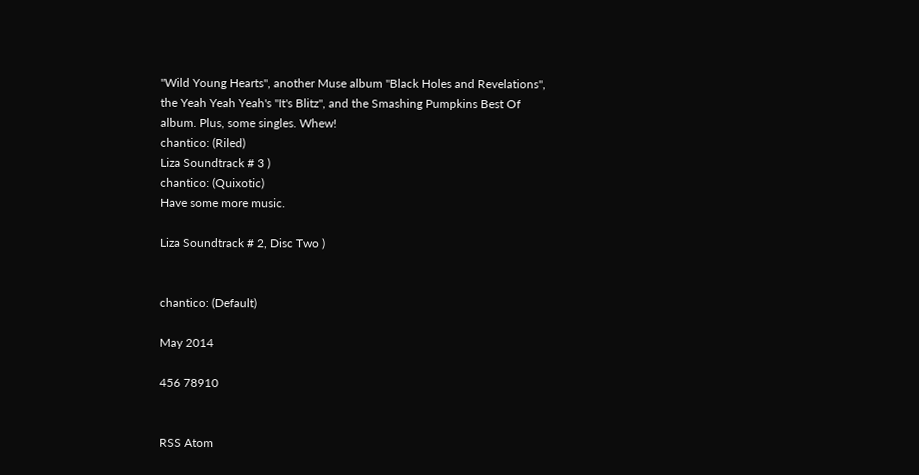"Wild Young Hearts", another Muse album "Black Holes and Revelations", the Yeah Yeah Yeah's "It's Blitz", and the Smashing Pumpkins Best Of album. Plus, some singles. Whew!
chantico: (Riled)
Liza Soundtrack # 3 )
chantico: (Quixotic)
Have some more music.

Liza Soundtrack # 2, Disc Two )


chantico: (Default)

May 2014

456 78910


RSS Atom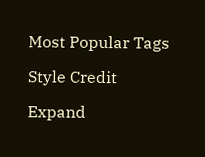Most Popular Tags

Style Credit

Expand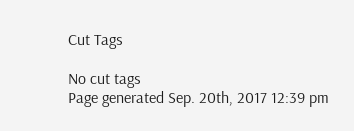Cut Tags

No cut tags
Page generated Sep. 20th, 2017 12:39 pm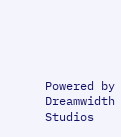Powered by Dreamwidth Studios